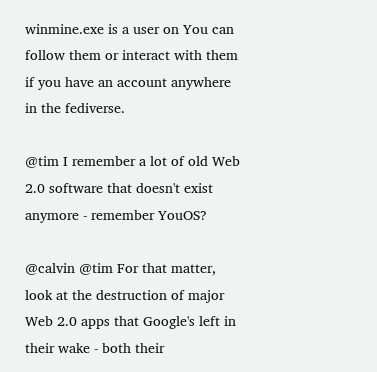winmine.exe is a user on You can follow them or interact with them if you have an account anywhere in the fediverse.

@tim I remember a lot of old Web 2.0 software that doesn't exist anymore - remember YouOS?

@calvin @tim For that matter, look at the destruction of major Web 2.0 apps that Google's left in their wake - both their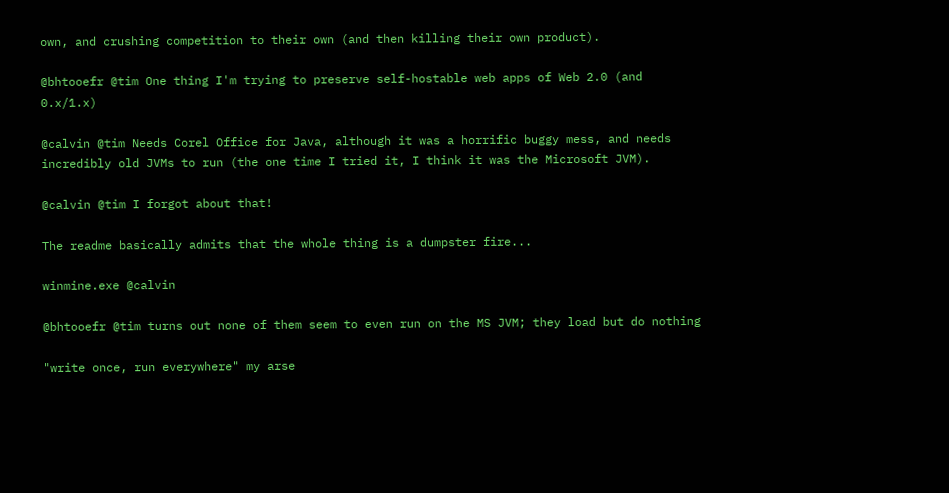own, and crushing competition to their own (and then killing their own product).

@bhtooefr @tim One thing I'm trying to preserve self-hostable web apps of Web 2.0 (and 0.x/1.x)

@calvin @tim Needs Corel Office for Java, although it was a horrific buggy mess, and needs incredibly old JVMs to run (the one time I tried it, I think it was the Microsoft JVM).

@calvin @tim I forgot about that!

The readme basically admits that the whole thing is a dumpster fire...

winmine.exe @calvin

@bhtooefr @tim turns out none of them seem to even run on the MS JVM; they load but do nothing

"write once, run everywhere" my arse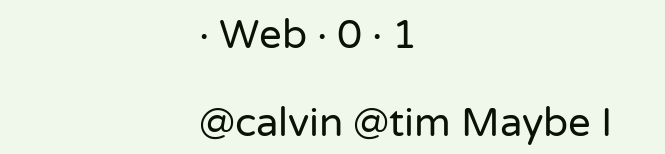· Web · 0 · 1

@calvin @tim Maybe I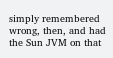simply remembered wrong, then, and had the Sun JVM on that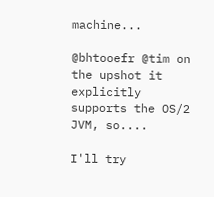machine...

@bhtooefr @tim on the upshot it explicitly supports the OS/2 JVM, so....

I'll try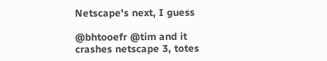Netscape's next, I guess

@bhtooefr @tim and it crashes netscape 3, totes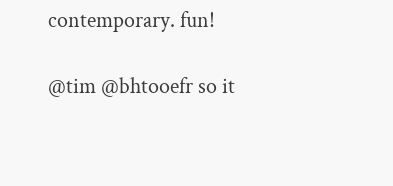contemporary. fun!

@tim @bhtooefr so it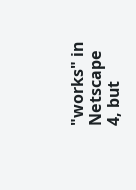"works" in Netscape 4, but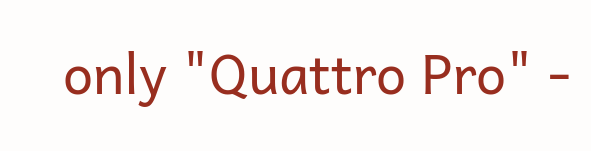only "Quattro Pro" -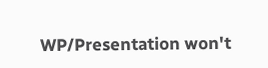WP/Presentation won't